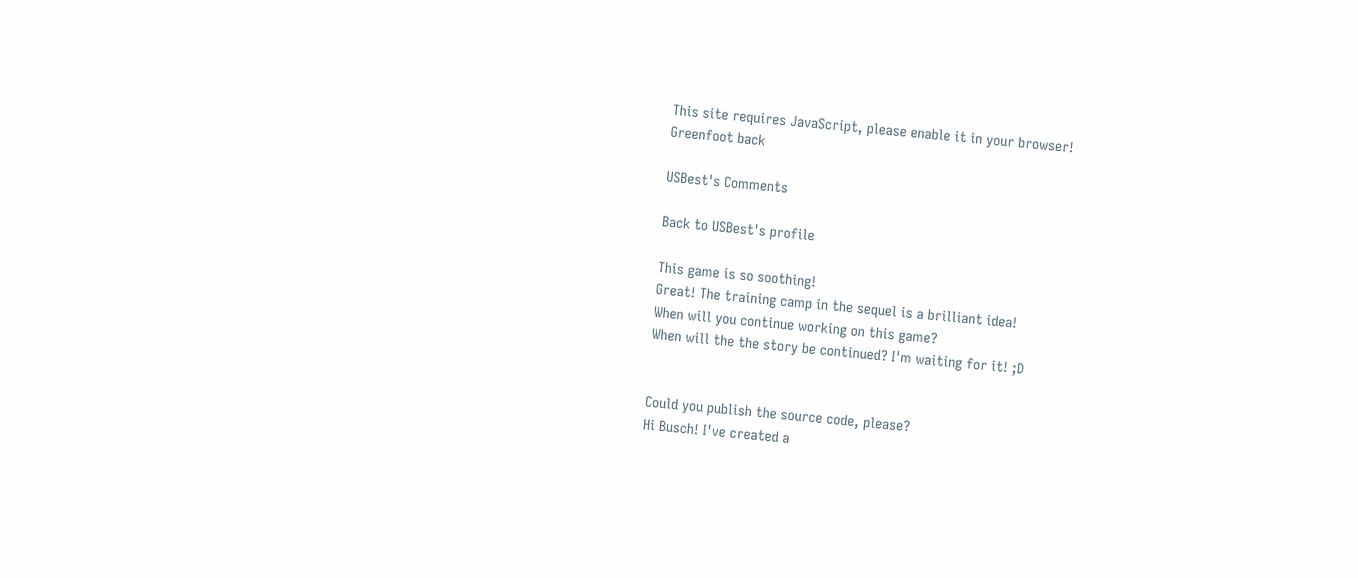This site requires JavaScript, please enable it in your browser!
Greenfoot back

USBest's Comments

Back to USBest's profile

This game is so soothing!
Great! The training camp in the sequel is a brilliant idea!
When will you continue working on this game?
When will the the story be continued? I'm waiting for it! ;D


Could you publish the source code, please?
Hi Busch! I've created a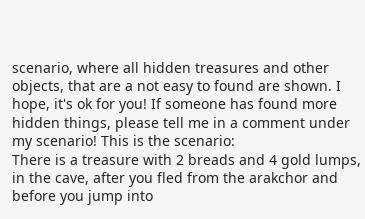scenario, where all hidden treasures and other objects, that are a not easy to found are shown. I hope, it's ok for you! If someone has found more hidden things, please tell me in a comment under my scenario! This is the scenario:
There is a treasure with 2 breads and 4 gold lumps, in the cave, after you fled from the arakchor and before you jump into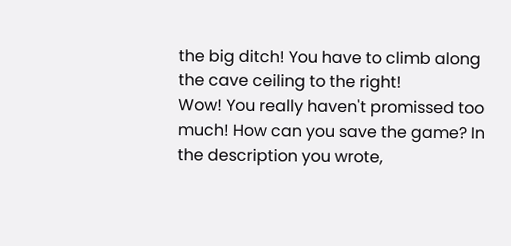the big ditch! You have to climb along the cave ceiling to the right!
Wow! You really haven't promissed too much! How can you save the game? In the description you wrote,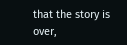that the story is over,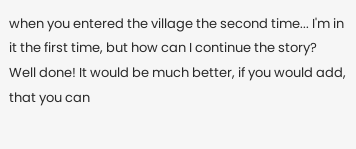when you entered the village the second time... I'm in it the first time, but how can I continue the story?
Well done! It would be much better, if you would add, that you can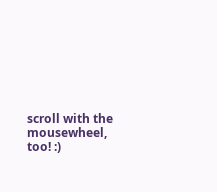scroll with the mousewheel, too! :)